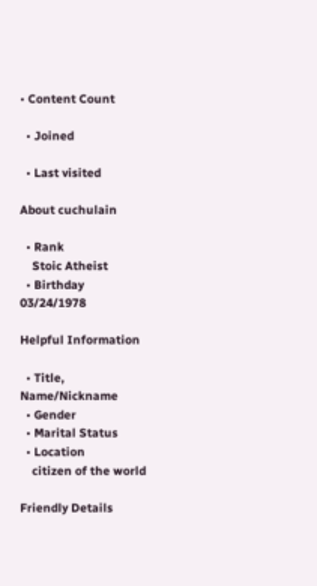• Content Count

  • Joined

  • Last visited

About cuchulain

  • Rank
    Stoic Atheist
  • Birthday 03/24/1978

Helpful Information

  • Title, Name/Nickname
  • Gender
  • Marital Status
  • Location
    citizen of the world

Friendly Details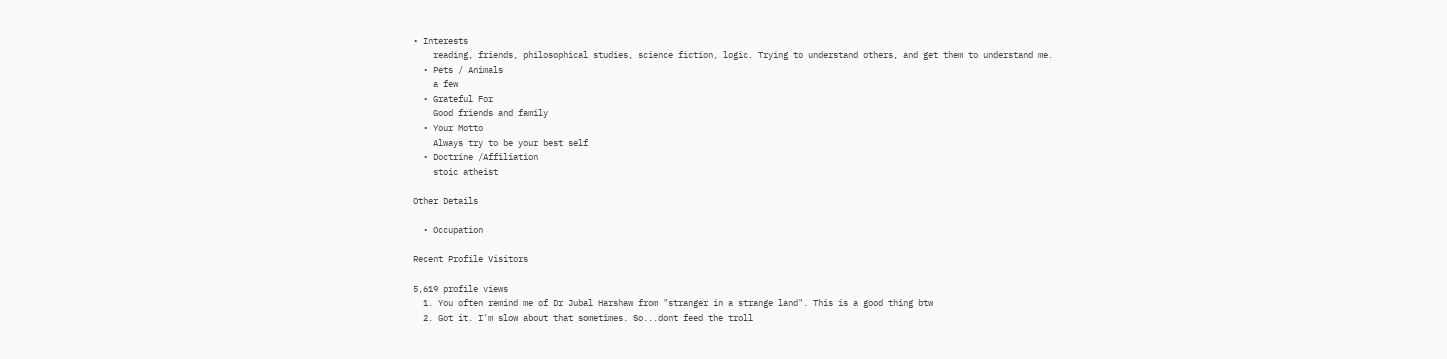• Interests
    reading, friends, philosophical studies, science fiction, logic. Trying to understand others, and get them to understand me.
  • Pets / Animals
    a few
  • Grateful For
    Good friends and family
  • Your Motto
    Always try to be your best self
  • Doctrine /Affiliation
    stoic atheist

Other Details

  • Occupation

Recent Profile Visitors

5,619 profile views
  1. You often remind me of Dr Jubal Harshaw from "stranger in a strange land". This is a good thing btw
  2. Got it. I'm slow about that sometimes. So...dont feed the troll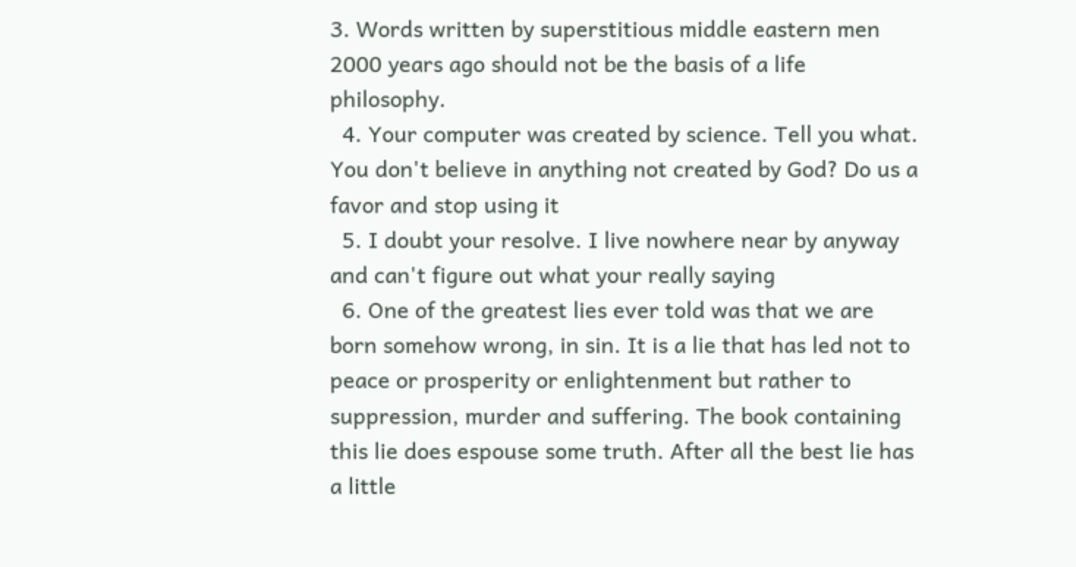3. Words written by superstitious middle eastern men 2000 years ago should not be the basis of a life philosophy.
  4. Your computer was created by science. Tell you what. You don't believe in anything not created by God? Do us a favor and stop using it
  5. I doubt your resolve. I live nowhere near by anyway and can't figure out what your really saying
  6. One of the greatest lies ever told was that we are born somehow wrong, in sin. It is a lie that has led not to peace or prosperity or enlightenment but rather to suppression, murder and suffering. The book containing this lie does espouse some truth. After all the best lie has a little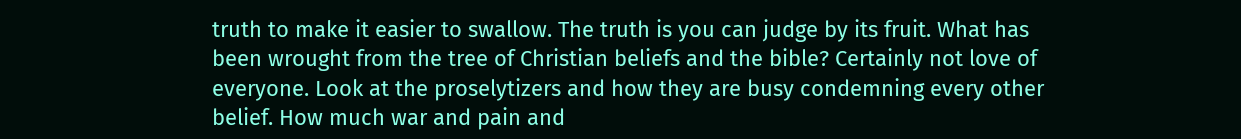truth to make it easier to swallow. The truth is you can judge by its fruit. What has been wrought from the tree of Christian beliefs and the bible? Certainly not love of everyone. Look at the proselytizers and how they are busy condemning every other belief. How much war and pain and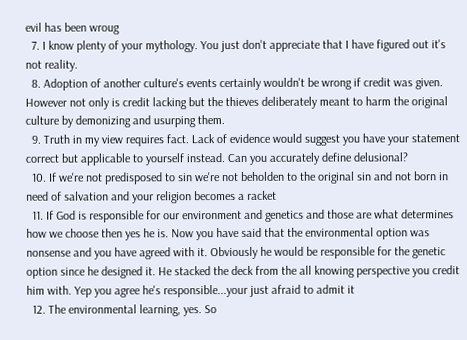evil has been wroug
  7. I know plenty of your mythology. You just don't appreciate that I have figured out it's not reality.
  8. Adoption of another culture's events certainly wouldn't be wrong if credit was given. However not only is credit lacking but the thieves deliberately meant to harm the original culture by demonizing and usurping them.
  9. Truth in my view requires fact. Lack of evidence would suggest you have your statement correct but applicable to yourself instead. Can you accurately define delusional?
  10. If we're not predisposed to sin we're not beholden to the original sin and not born in need of salvation and your religion becomes a racket
  11. If God is responsible for our environment and genetics and those are what determines how we choose then yes he is. Now you have said that the environmental option was nonsense and you have agreed with it. Obviously he would be responsible for the genetic option since he designed it. He stacked the deck from the all knowing perspective you credit him with. Yep you agree he's responsible...your just afraid to admit it
  12. The environmental learning, yes. So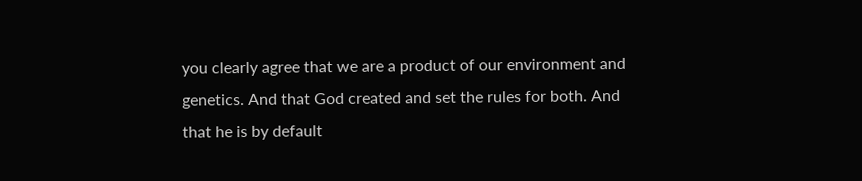you clearly agree that we are a product of our environment and genetics. And that God created and set the rules for both. And that he is by default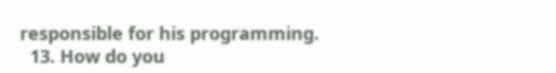responsible for his programming.
  13. How do you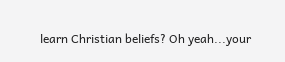learn Christian beliefs? Oh yeah...your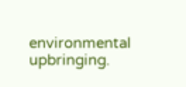environmental upbringing.